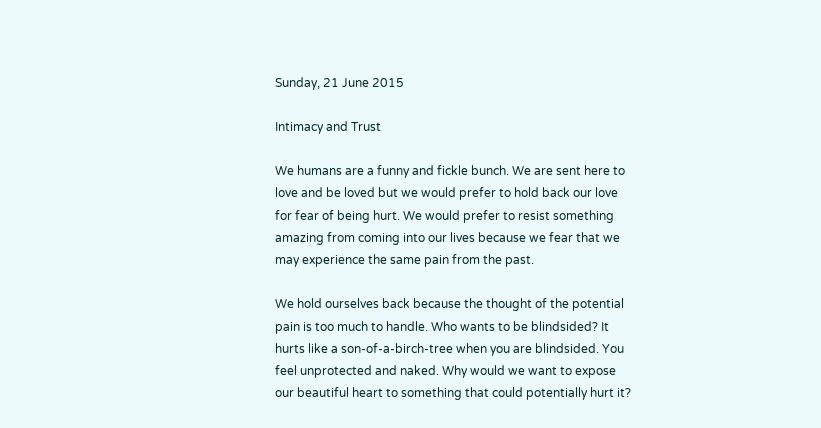Sunday, 21 June 2015

Intimacy and Trust

We humans are a funny and fickle bunch. We are sent here to love and be loved but we would prefer to hold back our love for fear of being hurt. We would prefer to resist something amazing from coming into our lives because we fear that we may experience the same pain from the past.

We hold ourselves back because the thought of the potential pain is too much to handle. Who wants to be blindsided? It hurts like a son-of-a-birch-tree when you are blindsided. You feel unprotected and naked. Why would we want to expose our beautiful heart to something that could potentially hurt it?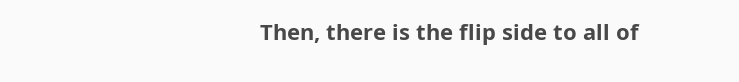Then, there is the flip side to all of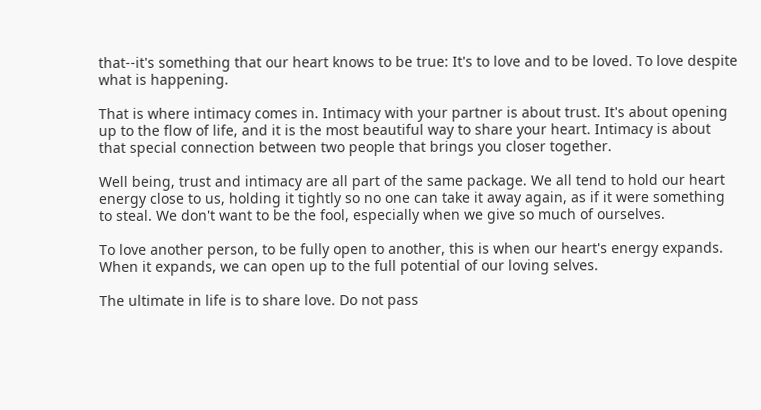that--it's something that our heart knows to be true: It's to love and to be loved. To love despite what is happening.

That is where intimacy comes in. Intimacy with your partner is about trust. It's about opening up to the flow of life, and it is the most beautiful way to share your heart. Intimacy is about that special connection between two people that brings you closer together.

Well being, trust and intimacy are all part of the same package. We all tend to hold our heart energy close to us, holding it tightly so no one can take it away again, as if it were something to steal. We don't want to be the fool, especially when we give so much of ourselves.

To love another person, to be fully open to another, this is when our heart's energy expands. When it expands, we can open up to the full potential of our loving selves.

The ultimate in life is to share love. Do not pass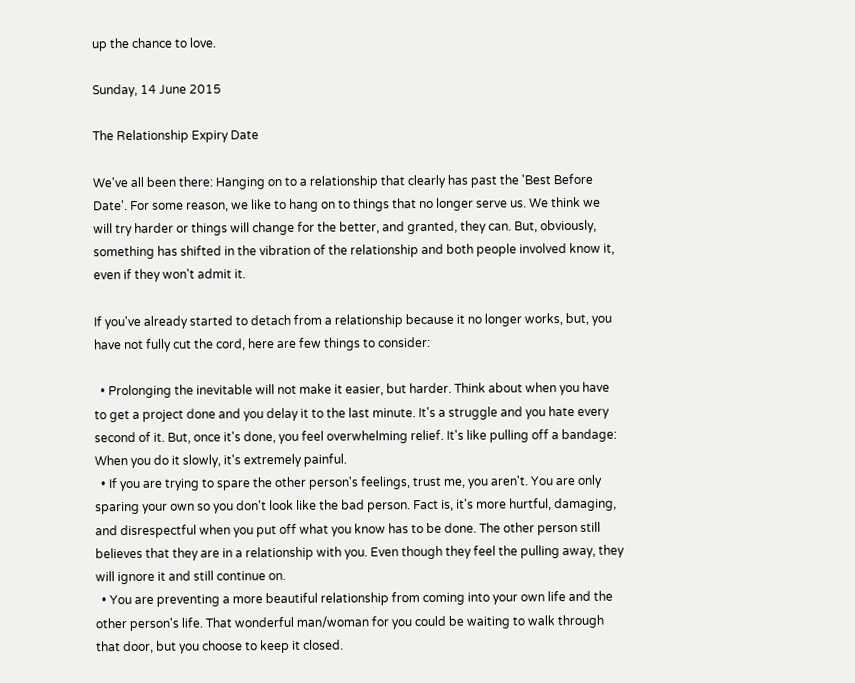up the chance to love.

Sunday, 14 June 2015

The Relationship Expiry Date

We've all been there: Hanging on to a relationship that clearly has past the 'Best Before Date'. For some reason, we like to hang on to things that no longer serve us. We think we will try harder or things will change for the better, and granted, they can. But, obviously, something has shifted in the vibration of the relationship and both people involved know it, even if they won't admit it.

If you've already started to detach from a relationship because it no longer works, but, you have not fully cut the cord, here are few things to consider:

  • Prolonging the inevitable will not make it easier, but harder. Think about when you have to get a project done and you delay it to the last minute. It's a struggle and you hate every second of it. But, once it's done, you feel overwhelming relief. It's like pulling off a bandage: When you do it slowly, it's extremely painful.
  • If you are trying to spare the other person's feelings, trust me, you aren't. You are only sparing your own so you don't look like the bad person. Fact is, it's more hurtful, damaging, and disrespectful when you put off what you know has to be done. The other person still believes that they are in a relationship with you. Even though they feel the pulling away, they will ignore it and still continue on.
  • You are preventing a more beautiful relationship from coming into your own life and the other person's life. That wonderful man/woman for you could be waiting to walk through that door, but you choose to keep it closed.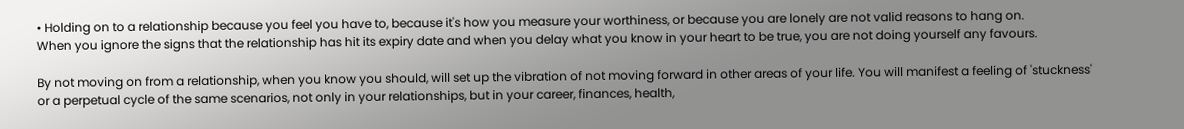• Holding on to a relationship because you feel you have to, because it's how you measure your worthiness, or because you are lonely are not valid reasons to hang on.
When you ignore the signs that the relationship has hit its expiry date and when you delay what you know in your heart to be true, you are not doing yourself any favours.

By not moving on from a relationship, when you know you should, will set up the vibration of not moving forward in other areas of your life. You will manifest a feeling of 'stuckness' or a perpetual cycle of the same scenarios, not only in your relationships, but in your career, finances, health,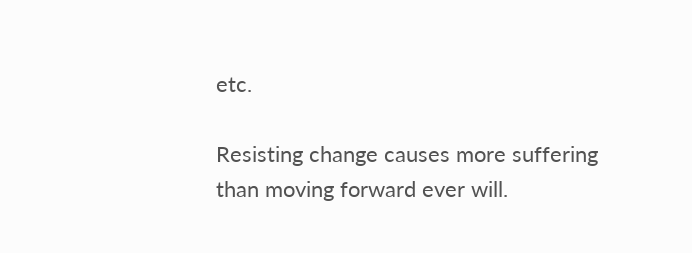etc.

Resisting change causes more suffering than moving forward ever will.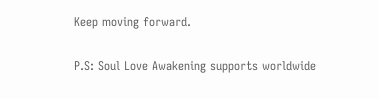Keep moving forward.

P.S: Soul Love Awakening supports worldwide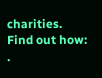charities. Find out how: .